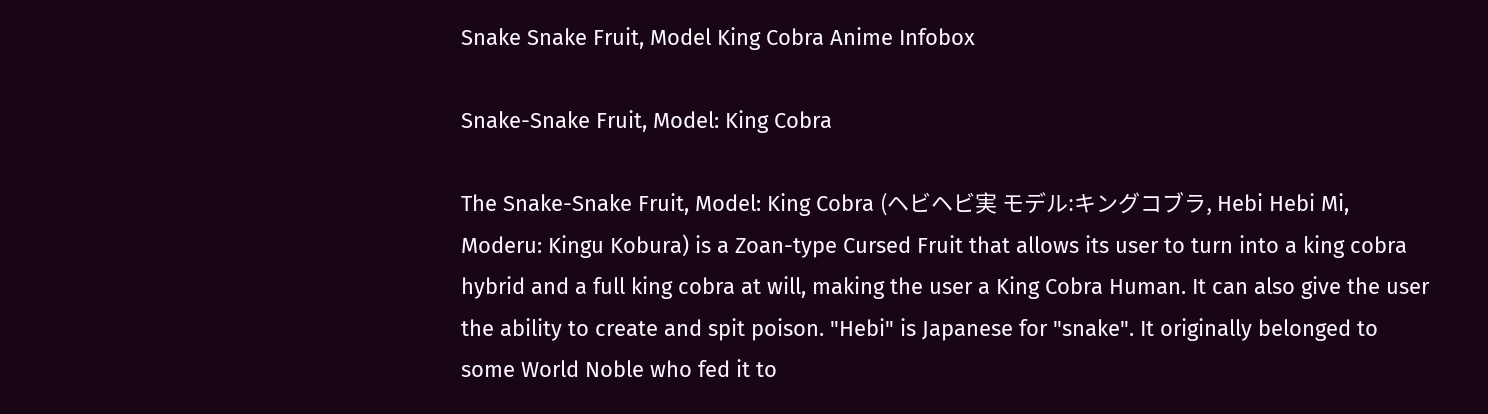Snake Snake Fruit, Model King Cobra Anime Infobox

Snake-Snake Fruit, Model: King Cobra

The Snake-Snake Fruit, Model: King Cobra (ヘビヘビ実 モデル:キングコブラ, Hebi Hebi Mi, Moderu: Kingu Kobura) is a Zoan-type Cursed Fruit that allows its user to turn into a king cobra hybrid and a full king cobra at will, making the user a King Cobra Human. It can also give the user the ability to create and spit poison. "Hebi" is Japanese for "snake". It originally belonged to some World Noble who fed it to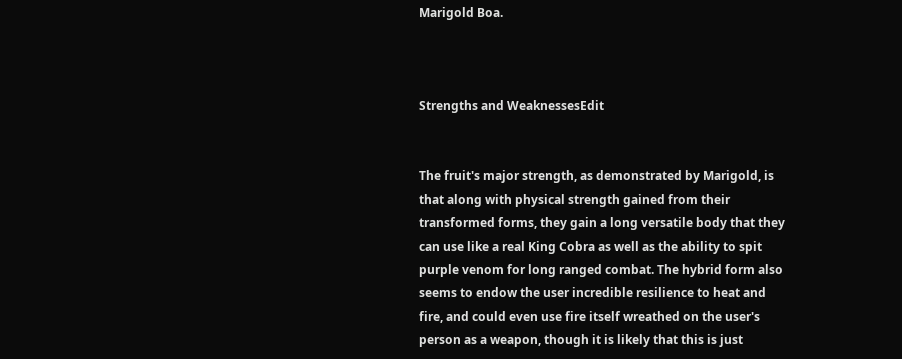Marigold Boa.



Strengths and WeaknessesEdit


The fruit's major strength, as demonstrated by Marigold, is that along with physical strength gained from their transformed forms, they gain a long versatile body that they can use like a real King Cobra as well as the ability to spit purple venom for long ranged combat. The hybrid form also seems to endow the user incredible resilience to heat and fire, and could even use fire itself wreathed on the user's person as a weapon, though it is likely that this is just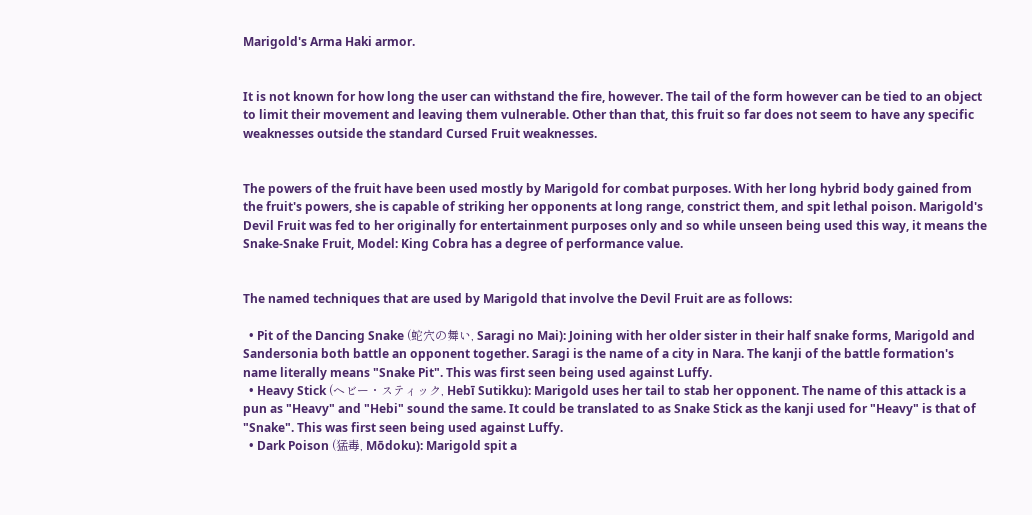Marigold's Arma Haki armor.


It is not known for how long the user can withstand the fire, however. The tail of the form however can be tied to an object to limit their movement and leaving them vulnerable. Other than that, this fruit so far does not seem to have any specific weaknesses outside the standard Cursed Fruit weaknesses.


The powers of the fruit have been used mostly by Marigold for combat purposes. With her long hybrid body gained from the fruit's powers, she is capable of striking her opponents at long range, constrict them, and spit lethal poison. Marigold's Devil Fruit was fed to her originally for entertainment purposes only and so while unseen being used this way, it means the Snake-Snake Fruit, Model: King Cobra has a degree of performance value.


The named techniques that are used by Marigold that involve the Devil Fruit are as follows:

  • Pit of the Dancing Snake (蛇穴の舞い, Saragi no Mai): Joining with her older sister in their half snake forms, Marigold and Sandersonia both battle an opponent together. Saragi is the name of a city in Nara. The kanji of the battle formation's name literally means "Snake Pit". This was first seen being used against Luffy.
  • Heavy Stick (ヘビー・スティック, Hebī Sutikku): Marigold uses her tail to stab her opponent. The name of this attack is a pun as "Heavy" and "Hebi" sound the same. It could be translated to as Snake Stick as the kanji used for "Heavy" is that of "Snake". This was first seen being used against Luffy.
  • Dark Poison (猛毒, Mōdoku): Marigold spit a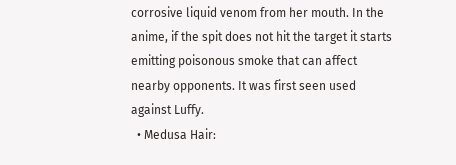corrosive liquid venom from her mouth. In the anime, if the spit does not hit the target it starts emitting poisonous smoke that can affect nearby opponents. It was first seen used against Luffy.
  • Medusa Hair: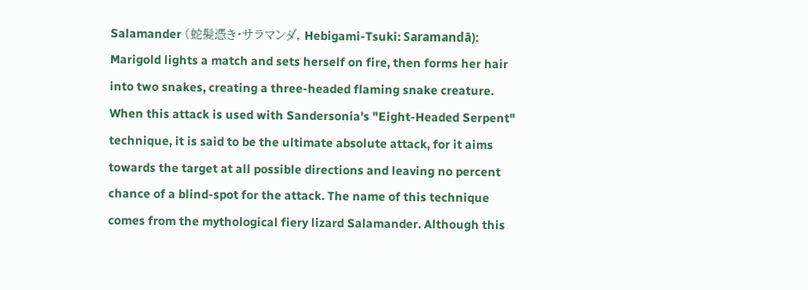Salamander (蛇髪憑き・サラマンダ, Hebigami-Tsuki: Saramandā): Marigold lights a match and sets herself on fire, then forms her hair into two snakes, creating a three-headed flaming snake creature. When this attack is used with Sandersonia's "Eight-Headed Serpent" technique, it is said to be the ultimate absolute attack, for it aims towards the target at all possible directions and leaving no percent chance of a blind-spot for the attack. The name of this technique comes from the mythological fiery lizard Salamander. Although this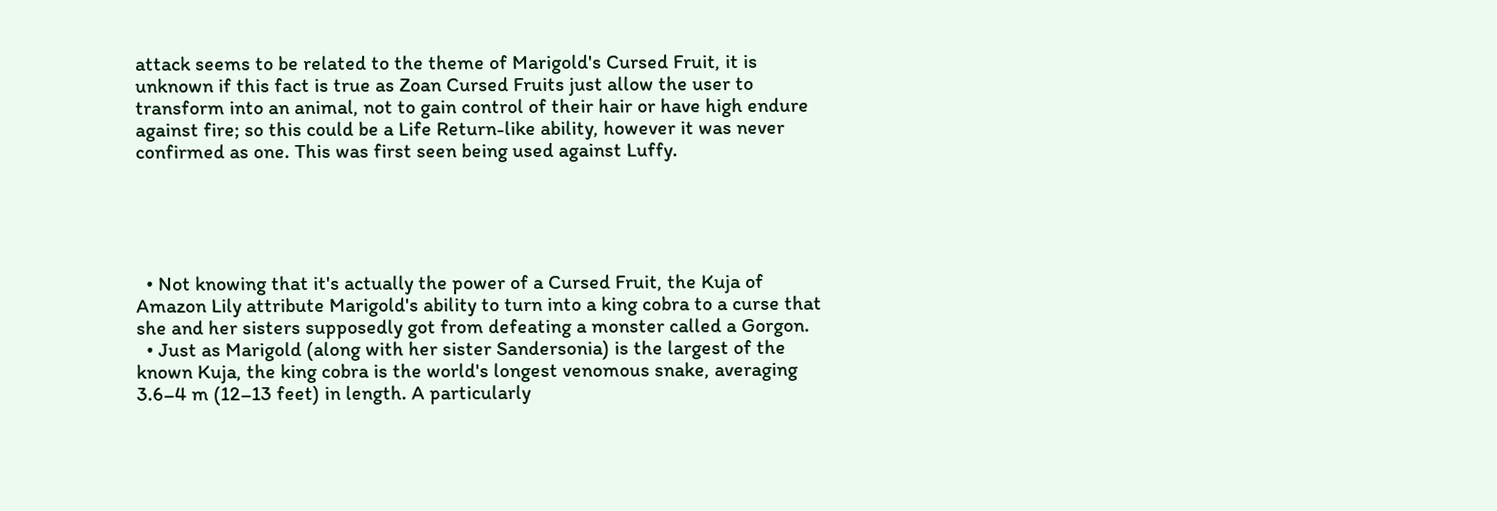attack seems to be related to the theme of Marigold's Cursed Fruit, it is unknown if this fact is true as Zoan Cursed Fruits just allow the user to transform into an animal, not to gain control of their hair or have high endure against fire; so this could be a Life Return-like ability, however it was never confirmed as one. This was first seen being used against Luffy.





  • Not knowing that it's actually the power of a Cursed Fruit, the Kuja of Amazon Lily attribute Marigold's ability to turn into a king cobra to a curse that she and her sisters supposedly got from defeating a monster called a Gorgon.
  • Just as Marigold (along with her sister Sandersonia) is the largest of the known Kuja, the king cobra is the world's longest venomous snake, averaging 3.6–4 m (12–13 feet) in length. A particularly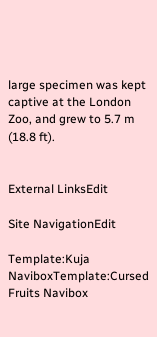large specimen was kept captive at the London Zoo, and grew to 5.7 m (18.8 ft).


External LinksEdit

Site NavigationEdit

Template:Kuja NaviboxTemplate:Cursed Fruits Navibox